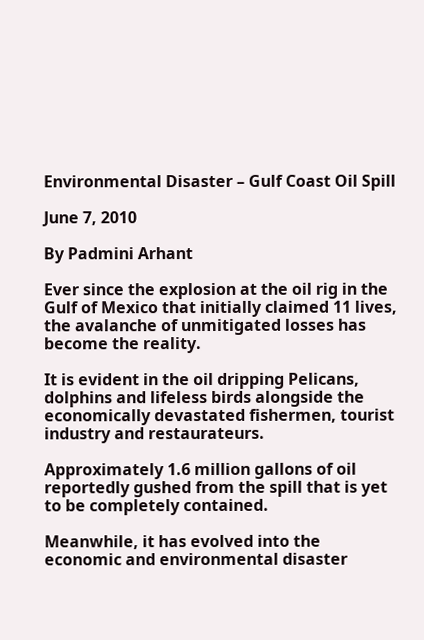Environmental Disaster – Gulf Coast Oil Spill

June 7, 2010

By Padmini Arhant

Ever since the explosion at the oil rig in the Gulf of Mexico that initially claimed 11 lives, the avalanche of unmitigated losses has become the reality.

It is evident in the oil dripping Pelicans, dolphins and lifeless birds alongside the economically devastated fishermen, tourist industry and restaurateurs.

Approximately 1.6 million gallons of oil reportedly gushed from the spill that is yet to be completely contained.

Meanwhile, it has evolved into the economic and environmental disaster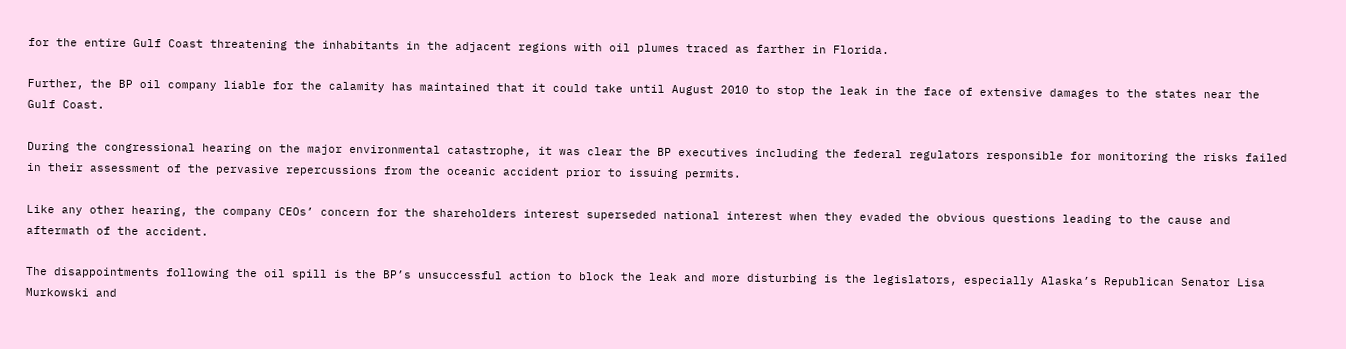for the entire Gulf Coast threatening the inhabitants in the adjacent regions with oil plumes traced as farther in Florida.

Further, the BP oil company liable for the calamity has maintained that it could take until August 2010 to stop the leak in the face of extensive damages to the states near the Gulf Coast.

During the congressional hearing on the major environmental catastrophe, it was clear the BP executives including the federal regulators responsible for monitoring the risks failed in their assessment of the pervasive repercussions from the oceanic accident prior to issuing permits.

Like any other hearing, the company CEOs’ concern for the shareholders interest superseded national interest when they evaded the obvious questions leading to the cause and aftermath of the accident.

The disappointments following the oil spill is the BP’s unsuccessful action to block the leak and more disturbing is the legislators, especially Alaska’s Republican Senator Lisa Murkowski and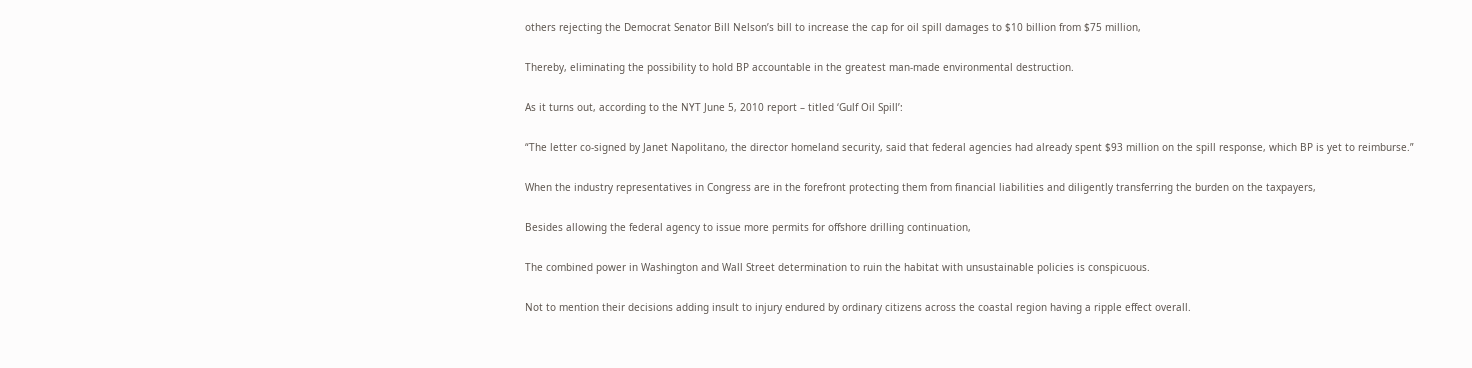others rejecting the Democrat Senator Bill Nelson’s bill to increase the cap for oil spill damages to $10 billion from $75 million,

Thereby, eliminating the possibility to hold BP accountable in the greatest man-made environmental destruction.

As it turns out, according to the NYT June 5, 2010 report – titled ‘Gulf Oil Spill’:

“The letter co-signed by Janet Napolitano, the director homeland security, said that federal agencies had already spent $93 million on the spill response, which BP is yet to reimburse.”

When the industry representatives in Congress are in the forefront protecting them from financial liabilities and diligently transferring the burden on the taxpayers,

Besides allowing the federal agency to issue more permits for offshore drilling continuation,

The combined power in Washington and Wall Street determination to ruin the habitat with unsustainable policies is conspicuous.

Not to mention their decisions adding insult to injury endured by ordinary citizens across the coastal region having a ripple effect overall.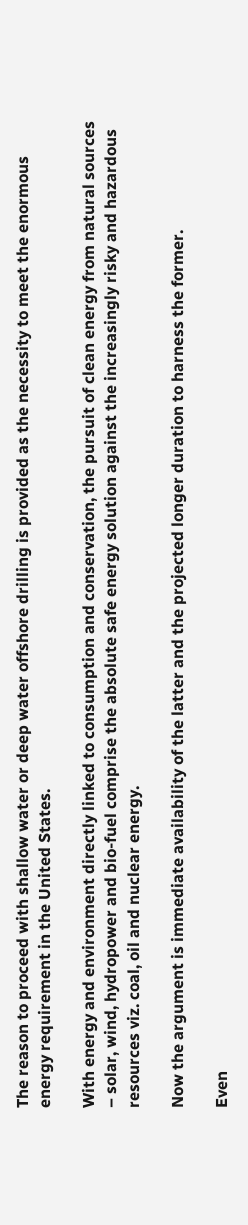The reason to proceed with shallow water or deep water offshore drilling is provided as the necessity to meet the enormous energy requirement in the United States.

With energy and environment directly linked to consumption and conservation, the pursuit of clean energy from natural sources – solar, wind, hydropower and bio-fuel comprise the absolute safe energy solution against the increasingly risky and hazardous resources viz. coal, oil and nuclear energy.

Now the argument is immediate availability of the latter and the projected longer duration to harness the former.

Even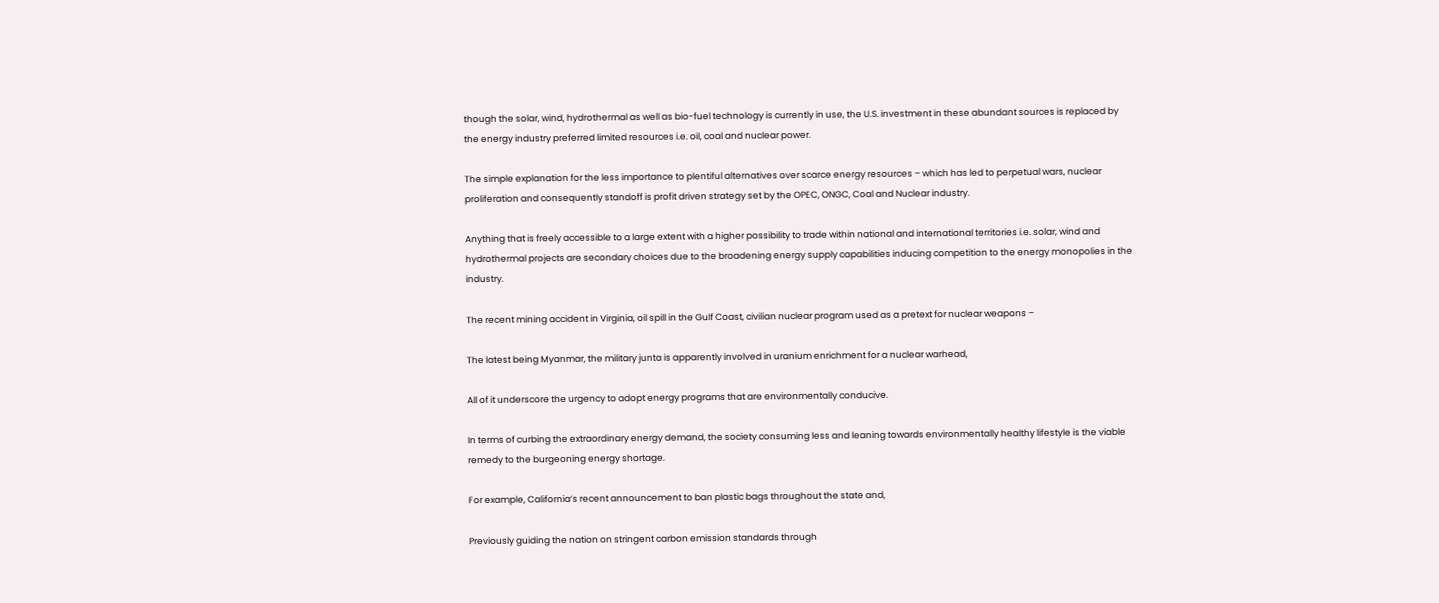though the solar, wind, hydrothermal as well as bio-fuel technology is currently in use, the U.S. investment in these abundant sources is replaced by the energy industry preferred limited resources i.e. oil, coal and nuclear power.

The simple explanation for the less importance to plentiful alternatives over scarce energy resources – which has led to perpetual wars, nuclear proliferation and consequently standoff is profit driven strategy set by the OPEC, ONGC, Coal and Nuclear industry.

Anything that is freely accessible to a large extent with a higher possibility to trade within national and international territories i.e. solar, wind and hydrothermal projects are secondary choices due to the broadening energy supply capabilities inducing competition to the energy monopolies in the industry.

The recent mining accident in Virginia, oil spill in the Gulf Coast, civilian nuclear program used as a pretext for nuclear weapons –

The latest being Myanmar, the military junta is apparently involved in uranium enrichment for a nuclear warhead,

All of it underscore the urgency to adopt energy programs that are environmentally conducive.

In terms of curbing the extraordinary energy demand, the society consuming less and leaning towards environmentally healthy lifestyle is the viable remedy to the burgeoning energy shortage.

For example, California’s recent announcement to ban plastic bags throughout the state and,

Previously guiding the nation on stringent carbon emission standards through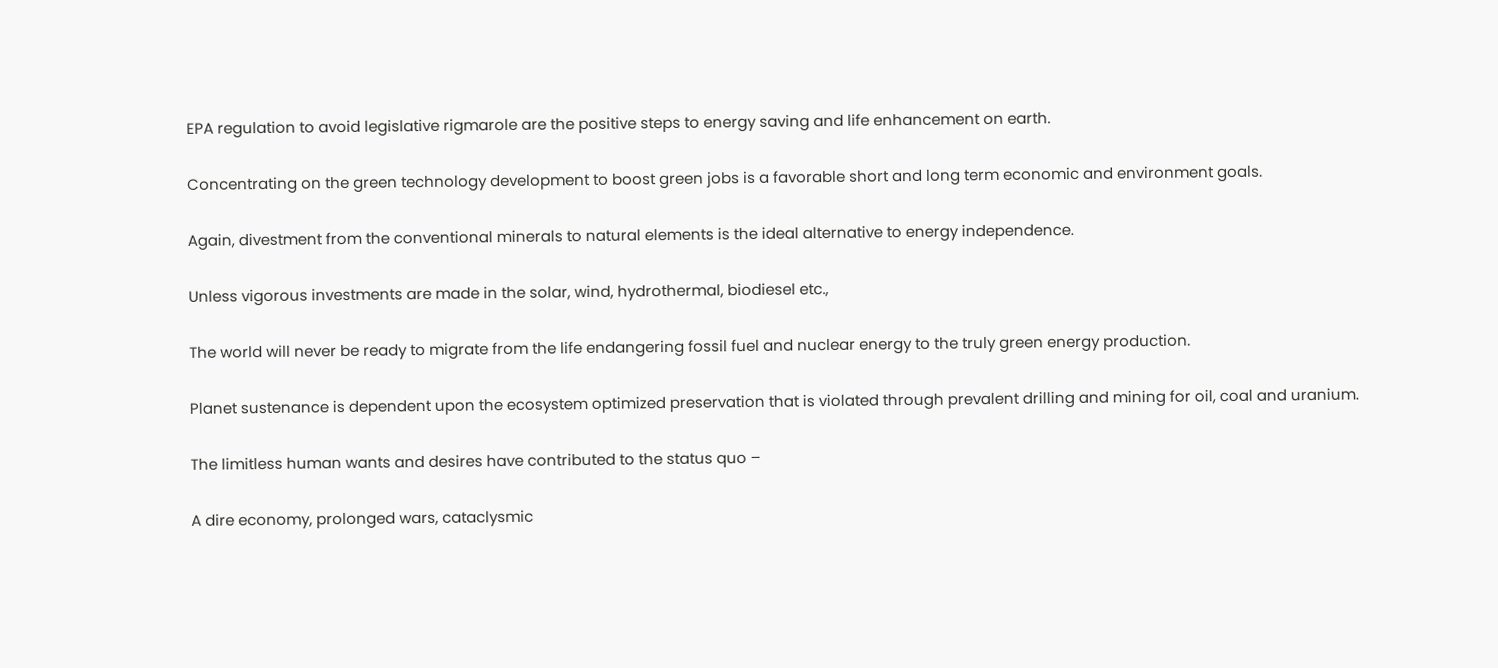EPA regulation to avoid legislative rigmarole are the positive steps to energy saving and life enhancement on earth.

Concentrating on the green technology development to boost green jobs is a favorable short and long term economic and environment goals.

Again, divestment from the conventional minerals to natural elements is the ideal alternative to energy independence.

Unless vigorous investments are made in the solar, wind, hydrothermal, biodiesel etc.,

The world will never be ready to migrate from the life endangering fossil fuel and nuclear energy to the truly green energy production.

Planet sustenance is dependent upon the ecosystem optimized preservation that is violated through prevalent drilling and mining for oil, coal and uranium.

The limitless human wants and desires have contributed to the status quo –

A dire economy, prolonged wars, cataclysmic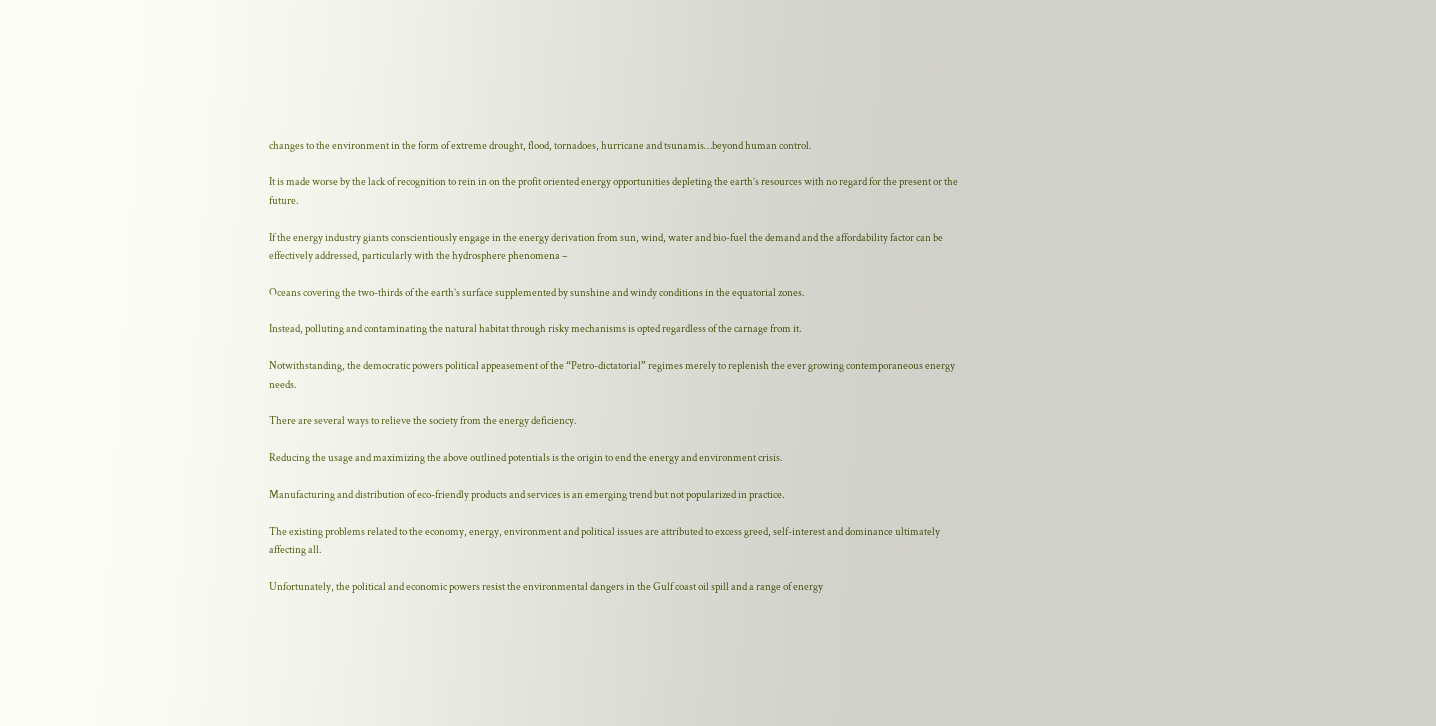changes to the environment in the form of extreme drought, flood, tornadoes, hurricane and tsunamis…beyond human control.

It is made worse by the lack of recognition to rein in on the profit oriented energy opportunities depleting the earth’s resources with no regard for the present or the future.

If the energy industry giants conscientiously engage in the energy derivation from sun, wind, water and bio-fuel the demand and the affordability factor can be effectively addressed, particularly with the hydrosphere phenomena –

Oceans covering the two-thirds of the earth’s surface supplemented by sunshine and windy conditions in the equatorial zones.

Instead, polluting and contaminating the natural habitat through risky mechanisms is opted regardless of the carnage from it.

Notwithstanding, the democratic powers political appeasement of the “Petro-dictatorial” regimes merely to replenish the ever growing contemporaneous energy needs.

There are several ways to relieve the society from the energy deficiency.

Reducing the usage and maximizing the above outlined potentials is the origin to end the energy and environment crisis.

Manufacturing and distribution of eco-friendly products and services is an emerging trend but not popularized in practice.

The existing problems related to the economy, energy, environment and political issues are attributed to excess greed, self-interest and dominance ultimately affecting all.

Unfortunately, the political and economic powers resist the environmental dangers in the Gulf coast oil spill and a range of energy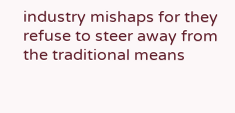industry mishaps for they refuse to steer away from the traditional means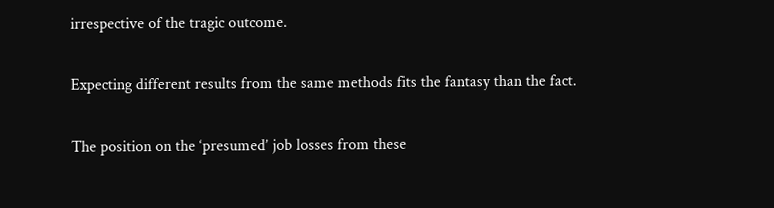irrespective of the tragic outcome.

Expecting different results from the same methods fits the fantasy than the fact.

The position on the ‘presumed’ job losses from these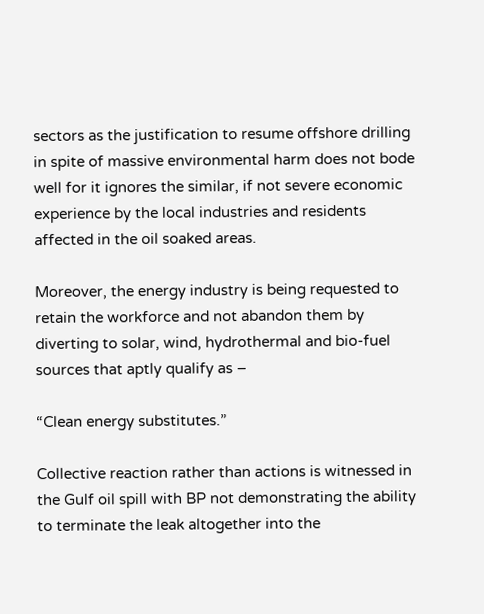sectors as the justification to resume offshore drilling in spite of massive environmental harm does not bode well for it ignores the similar, if not severe economic experience by the local industries and residents affected in the oil soaked areas.

Moreover, the energy industry is being requested to retain the workforce and not abandon them by diverting to solar, wind, hydrothermal and bio-fuel sources that aptly qualify as –

“Clean energy substitutes.”

Collective reaction rather than actions is witnessed in the Gulf oil spill with BP not demonstrating the ability to terminate the leak altogether into the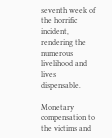seventh week of the horrific incident, rendering the numerous livelihood and lives dispensable.

Monetary compensation to the victims and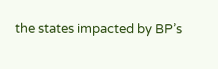the states impacted by BP’s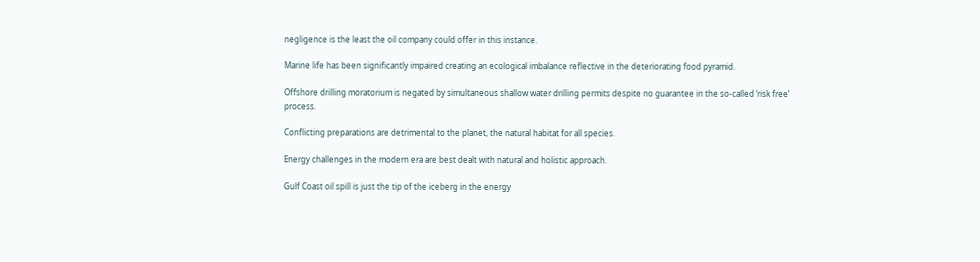negligence is the least the oil company could offer in this instance.

Marine life has been significantly impaired creating an ecological imbalance reflective in the deteriorating food pyramid.

Offshore drilling moratorium is negated by simultaneous shallow water drilling permits despite no guarantee in the so-called ‘risk free’ process.

Conflicting preparations are detrimental to the planet, the natural habitat for all species.

Energy challenges in the modern era are best dealt with natural and holistic approach.

Gulf Coast oil spill is just the tip of the iceberg in the energy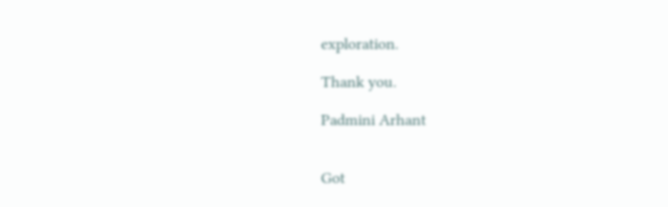exploration.

Thank you.

Padmini Arhant


Got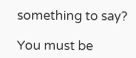something to say?

You must be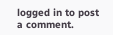logged in to post a comment.